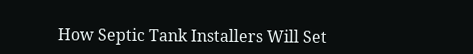How Septic Tank Installers Will Set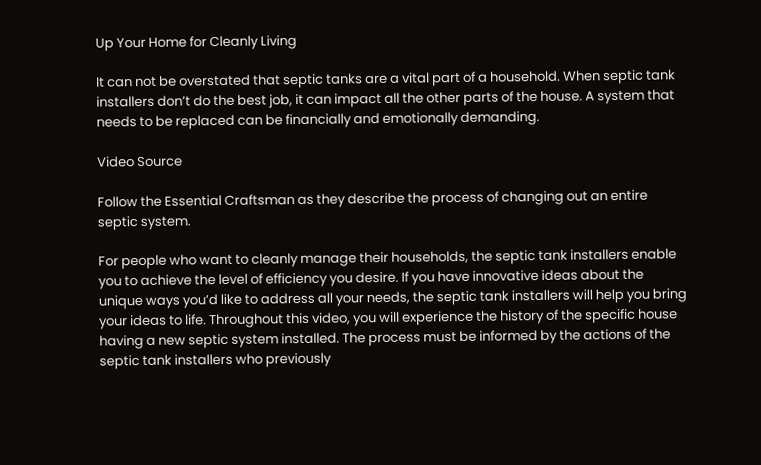Up Your Home for Cleanly Living

It can not be overstated that septic tanks are a vital part of a household. When septic tank installers don’t do the best job, it can impact all the other parts of the house. A system that needs to be replaced can be financially and emotionally demanding.

Video Source

Follow the Essential Craftsman as they describe the process of changing out an entire septic system.

For people who want to cleanly manage their households, the septic tank installers enable you to achieve the level of efficiency you desire. If you have innovative ideas about the unique ways you’d like to address all your needs, the septic tank installers will help you bring your ideas to life. Throughout this video, you will experience the history of the specific house having a new septic system installed. The process must be informed by the actions of the septic tank installers who previously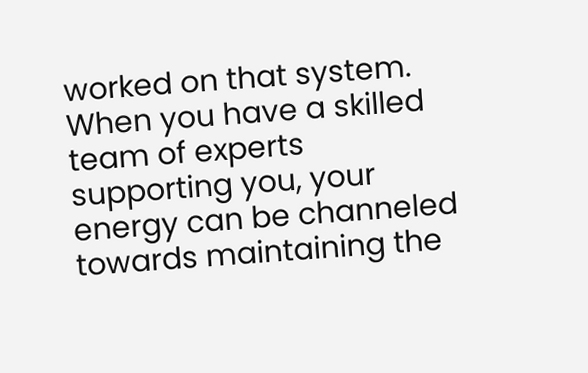worked on that system. When you have a skilled team of experts supporting you, your energy can be channeled towards maintaining the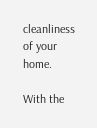cleanliness of your home.

With the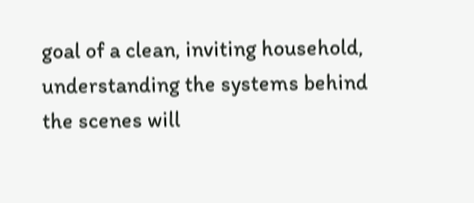goal of a clean, inviting household, understanding the systems behind the scenes will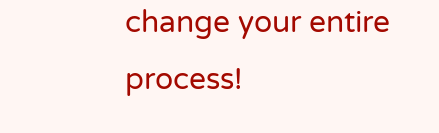change your entire process!